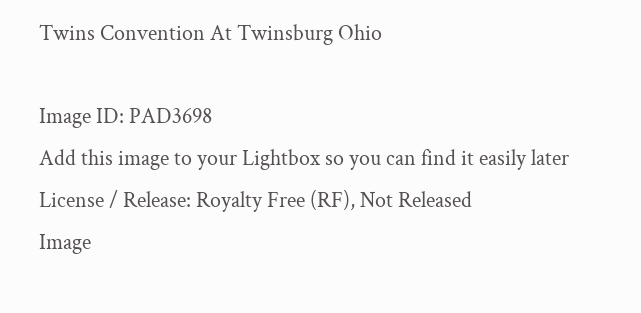Twins Convention At Twinsburg Ohio

Image ID: PAD3698
Add this image to your Lightbox so you can find it easily later
License / Release: Royalty Free (RF), Not Released
Image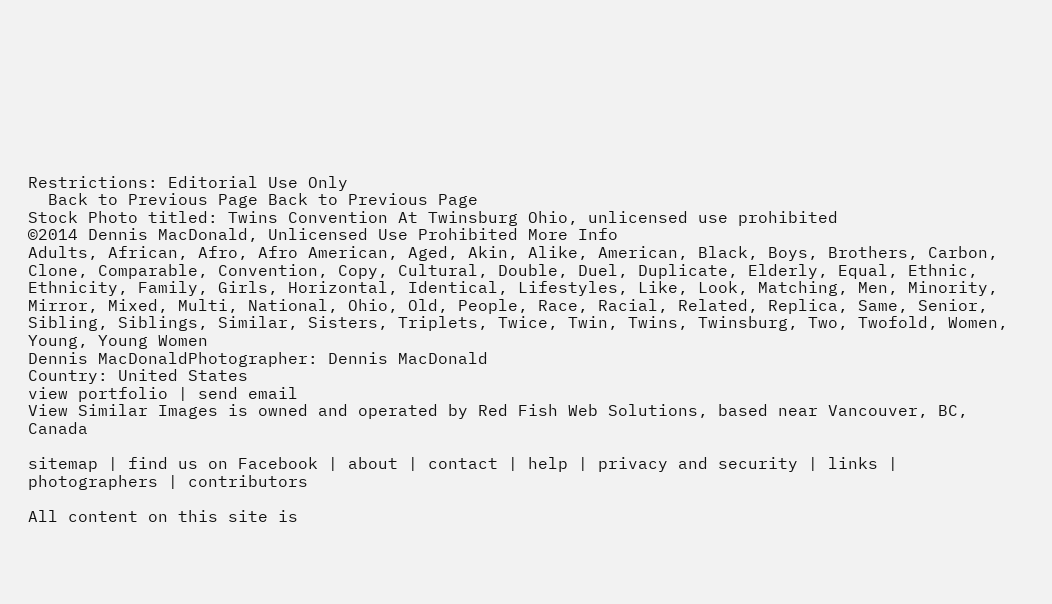Restrictions: Editorial Use Only
  Back to Previous Page Back to Previous Page
Stock Photo titled: Twins Convention At Twinsburg Ohio, unlicensed use prohibited
©2014 Dennis MacDonald, Unlicensed Use Prohibited More Info
Adults, African, Afro, Afro American, Aged, Akin, Alike, American, Black, Boys, Brothers, Carbon, Clone, Comparable, Convention, Copy, Cultural, Double, Duel, Duplicate, Elderly, Equal, Ethnic, Ethnicity, Family, Girls, Horizontal, Identical, Lifestyles, Like, Look, Matching, Men, Minority, Mirror, Mixed, Multi, National, Ohio, Old, People, Race, Racial, Related, Replica, Same, Senior, Sibling, Siblings, Similar, Sisters, Triplets, Twice, Twin, Twins, Twinsburg, Two, Twofold, Women, Young, Young Women
Dennis MacDonaldPhotographer: Dennis MacDonald
Country: United States
view portfolio | send email
View Similar Images is owned and operated by Red Fish Web Solutions, based near Vancouver, BC, Canada

sitemap | find us on Facebook | about | contact | help | privacy and security | links | photographers | contributors

All content on this site is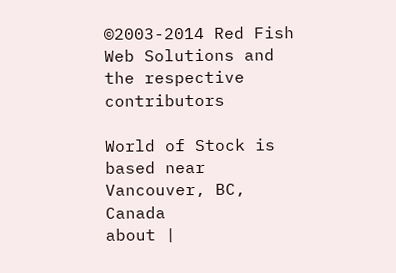©2003-2014 Red Fish Web Solutions and the respective contributors

World of Stock is based near Vancouver, BC, Canada
about |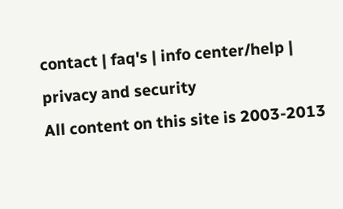contact | faq's | info center/help | privacy and security
All content on this site is 2003-2013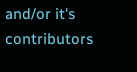and/or it's contributors